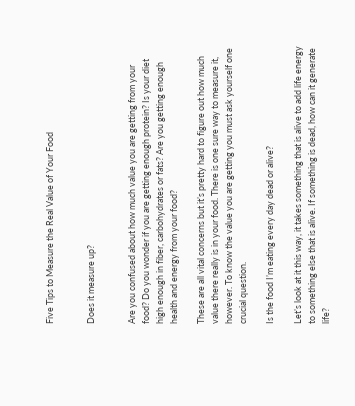Five Tips to Measure the Real Value of Your Food


Does it measure up?


Are you confused about how much value you are getting from your food? Do you wonder if you are getting enough protein? Is your diet high enough in fiber, carbohydrates or fats? Are you getting enough health and energy from your food?

These are all vital concerns but it’s pretty hard to figure out how much value there really is in your food. There is one sure way to measure it, however. To know the value you are getting you must ask yourself one crucial question.

Is the food I’m eating every day dead or alive?

Let’s look at it this way, it takes something that is alive to add life energy to something else that is alive. If something is dead, how can it generate life?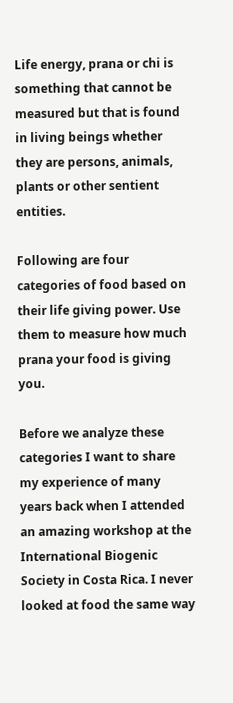Life energy, prana or chi is something that cannot be measured but that is found in living beings whether they are persons, animals, plants or other sentient entities.

Following are four categories of food based on their life giving power. Use them to measure how much prana your food is giving you.

Before we analyze these categories I want to share my experience of many years back when I attended an amazing workshop at the International Biogenic Society in Costa Rica. I never looked at food the same way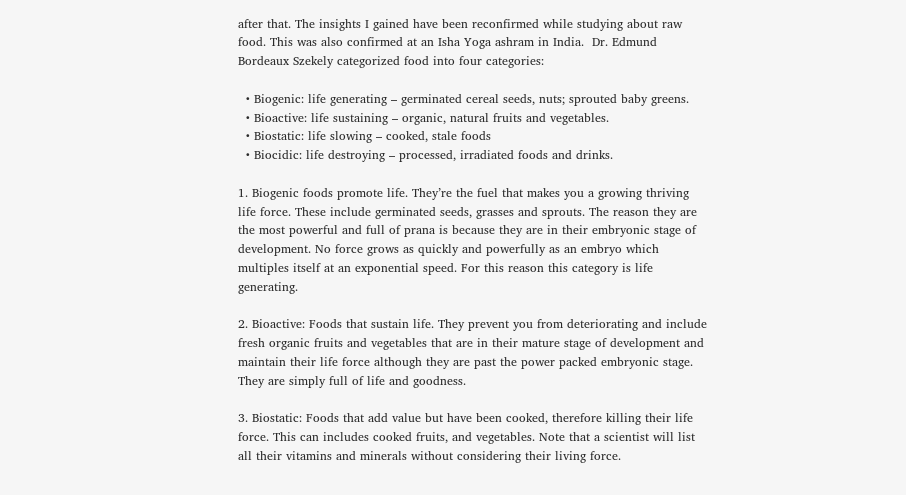after that. The insights I gained have been reconfirmed while studying about raw food. This was also confirmed at an Isha Yoga ashram in India.  Dr. Edmund Bordeaux Szekely categorized food into four categories:

  • Biogenic: life generating – germinated cereal seeds, nuts; sprouted baby greens.
  • Bioactive: life sustaining – organic, natural fruits and vegetables.
  • Biostatic: life slowing – cooked, stale foods
  • Biocidic: life destroying – processed, irradiated foods and drinks.

1. Biogenic foods promote life. They’re the fuel that makes you a growing thriving life force. These include germinated seeds, grasses and sprouts. The reason they are the most powerful and full of prana is because they are in their embryonic stage of development. No force grows as quickly and powerfully as an embryo which multiples itself at an exponential speed. For this reason this category is life generating.

2. Bioactive: Foods that sustain life. They prevent you from deteriorating and include fresh organic fruits and vegetables that are in their mature stage of development and maintain their life force although they are past the power packed embryonic stage. They are simply full of life and goodness.

3. Biostatic: Foods that add value but have been cooked, therefore killing their life force. This can includes cooked fruits, and vegetables. Note that a scientist will list all their vitamins and minerals without considering their living force.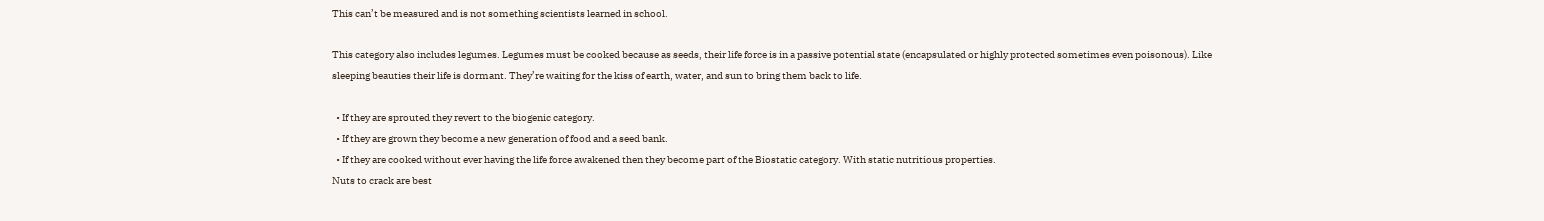This can’t be measured and is not something scientists learned in school.

This category also includes legumes. Legumes must be cooked because as seeds, their life force is in a passive potential state (encapsulated or highly protected sometimes even poisonous). Like sleeping beauties their life is dormant. They’re waiting for the kiss of earth, water, and sun to bring them back to life.

  • If they are sprouted they revert to the biogenic category.
  • If they are grown they become a new generation of food and a seed bank.
  • If they are cooked without ever having the life force awakened then they become part of the Biostatic category. With static nutritious properties.
Nuts to crack are best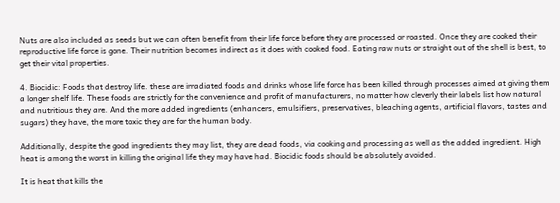Nuts are also included as seeds but we can often benefit from their life force before they are processed or roasted. Once they are cooked their reproductive life force is gone. Their nutrition becomes indirect as it does with cooked food. Eating raw nuts or straight out of the shell is best, to get their vital properties.

4. Biocidic: Foods that destroy life. these are irradiated foods and drinks whose life force has been killed through processes aimed at giving them a longer shelf life. These foods are strictly for the convenience and profit of manufacturers, no matter how cleverly their labels list how natural and nutritious they are. And the more added ingredients (enhancers, emulsifiers, preservatives, bleaching agents, artificial flavors, tastes and sugars) they have, the more toxic they are for the human body.

Additionally, despite the good ingredients they may list, they are dead foods, via cooking and processing as well as the added ingredient. High heat is among the worst in killing the original life they may have had. Biocidic foods should be absolutely avoided.

It is heat that kills the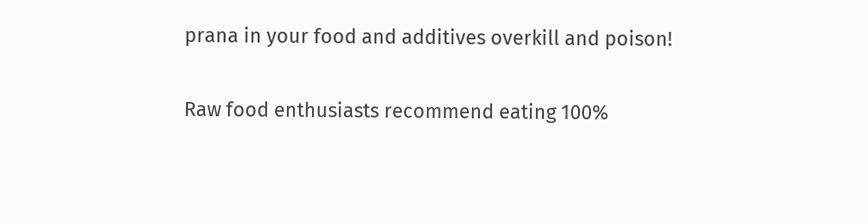prana in your food and additives overkill and poison!

Raw food enthusiasts recommend eating 100%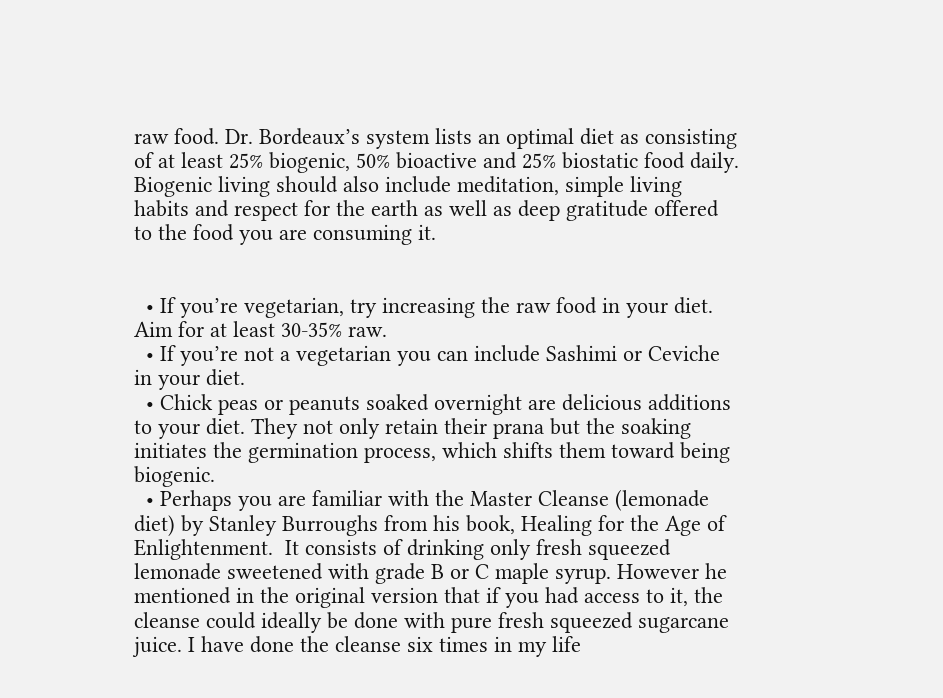raw food. Dr. Bordeaux’s system lists an optimal diet as consisting of at least 25% biogenic, 50% bioactive and 25% biostatic food daily. Biogenic living should also include meditation, simple living habits and respect for the earth as well as deep gratitude offered to the food you are consuming it.


  • If you’re vegetarian, try increasing the raw food in your diet. Aim for at least 30-35% raw.
  • If you’re not a vegetarian you can include Sashimi or Ceviche in your diet.
  • Chick peas or peanuts soaked overnight are delicious additions to your diet. They not only retain their prana but the soaking initiates the germination process, which shifts them toward being biogenic.
  • Perhaps you are familiar with the Master Cleanse (lemonade diet) by Stanley Burroughs from his book, Healing for the Age of Enlightenment.  It consists of drinking only fresh squeezed lemonade sweetened with grade B or C maple syrup. However he mentioned in the original version that if you had access to it, the cleanse could ideally be done with pure fresh squeezed sugarcane juice. I have done the cleanse six times in my life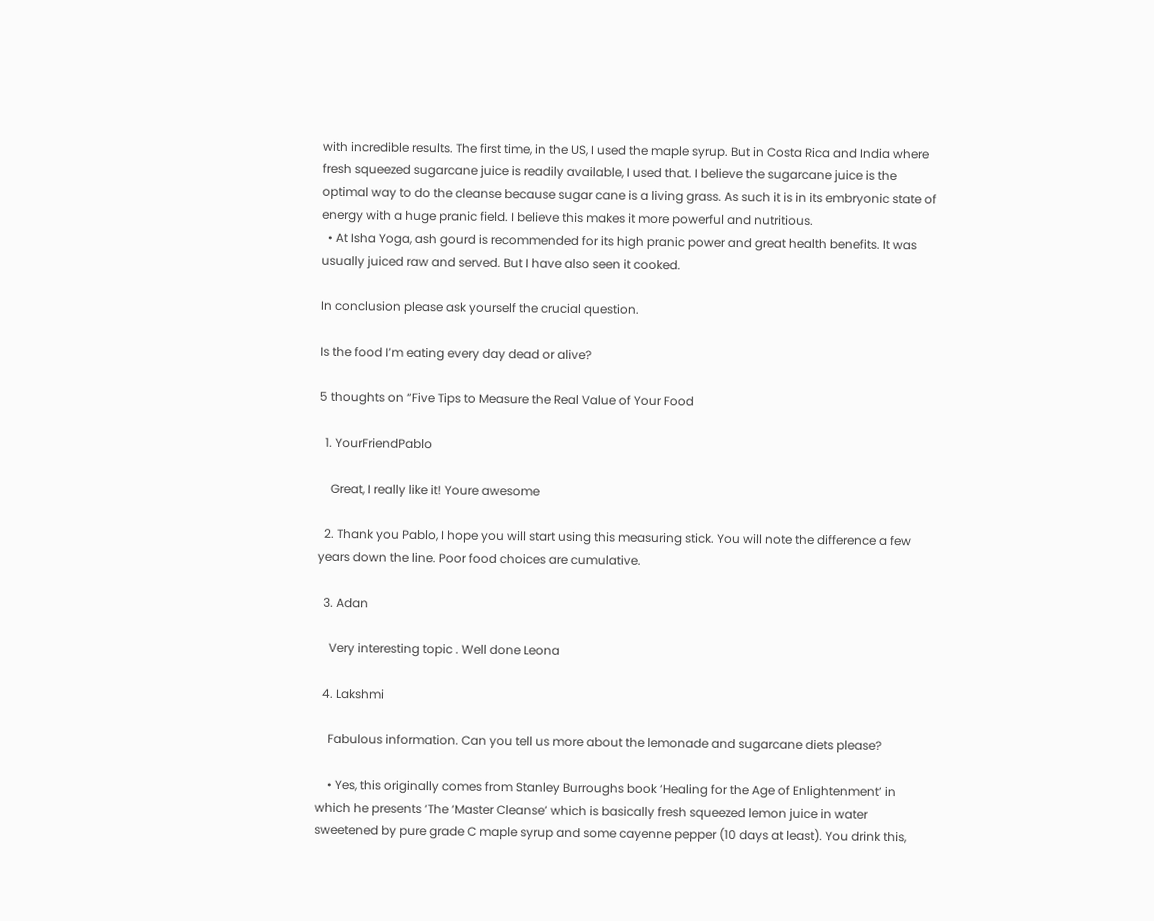with incredible results. The first time, in the US, I used the maple syrup. But in Costa Rica and India where fresh squeezed sugarcane juice is readily available, I used that. I believe the sugarcane juice is the optimal way to do the cleanse because sugar cane is a living grass. As such it is in its embryonic state of energy with a huge pranic field. I believe this makes it more powerful and nutritious.
  • At Isha Yoga, ash gourd is recommended for its high pranic power and great health benefits. It was usually juiced raw and served. But I have also seen it cooked.

In conclusion please ask yourself the crucial question.

Is the food I’m eating every day dead or alive?

5 thoughts on “Five Tips to Measure the Real Value of Your Food

  1. YourFriendPablo

    Great, I really like it! Youre awesome

  2. Thank you Pablo, I hope you will start using this measuring stick. You will note the difference a few years down the line. Poor food choices are cumulative.

  3. Adan

    Very interesting topic . Well done Leona

  4. Lakshmi

    Fabulous information. Can you tell us more about the lemonade and sugarcane diets please?

    • Yes, this originally comes from Stanley Burroughs book ‘Healing for the Age of Enlightenment’ in which he presents ‘The ‘Master Cleanse’ which is basically fresh squeezed lemon juice in water sweetened by pure grade C maple syrup and some cayenne pepper (10 days at least). You drink this,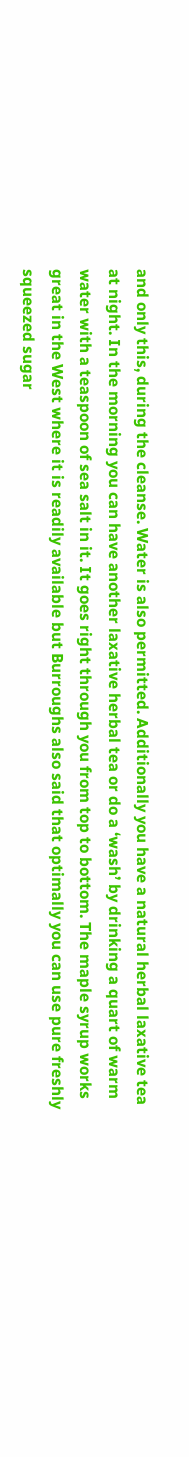and only this, during the cleanse. Water is also permitted. Additionally you have a natural herbal laxative tea at night. In the morning you can have another laxative herbal tea or do a ‘wash’ by drinking a quart of warm water with a teaspoon of sea salt in it. It goes right through you from top to bottom. The maple syrup works great in the West where it is readily available but Burroughs also said that optimally you can use pure freshly squeezed sugar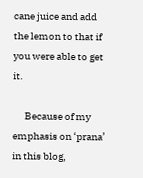cane juice and add the lemon to that if you were able to get it.

      Because of my emphasis on ‘prana’ in this blog,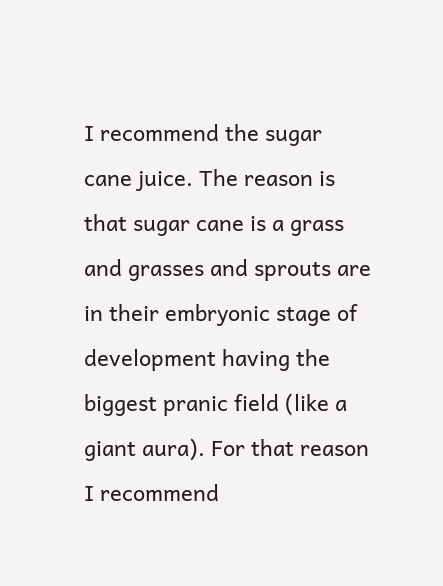I recommend the sugar cane juice. The reason is that sugar cane is a grass and grasses and sprouts are in their embryonic stage of development having the biggest pranic field (like a giant aura). For that reason I recommend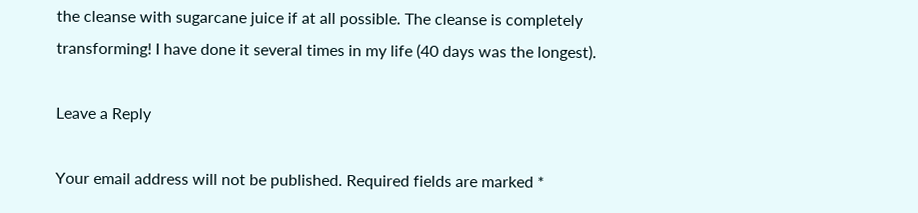the cleanse with sugarcane juice if at all possible. The cleanse is completely transforming! I have done it several times in my life (40 days was the longest).

Leave a Reply

Your email address will not be published. Required fields are marked *